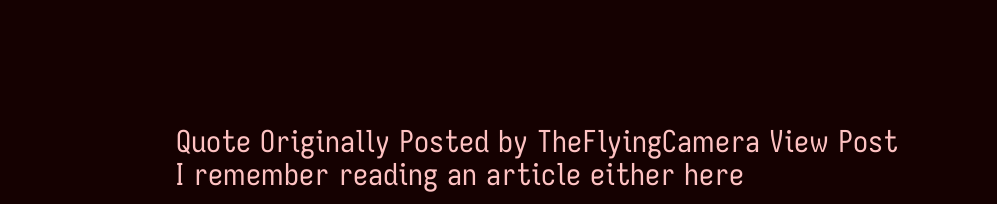Quote Originally Posted by TheFlyingCamera View Post
I remember reading an article either here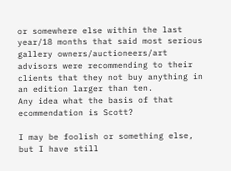or somewhere else within the last year/18 months that said most serious gallery owners/auctioneers/art advisors were recommending to their clients that they not buy anything in an edition larger than ten.
Any idea what the basis of that ecommendation is Scott?

I may be foolish or something else, but I have still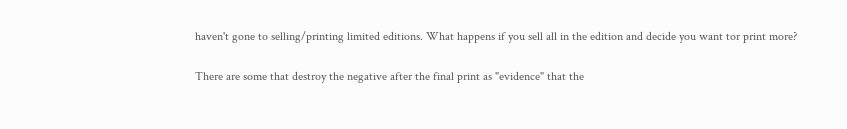haven't gone to selling/printing limited editions. What happens if you sell all in the edition and decide you want tor print more?

There are some that destroy the negative after the final print as "evidence" that the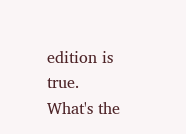edition is true. What's the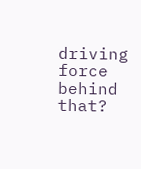driving force behind that?